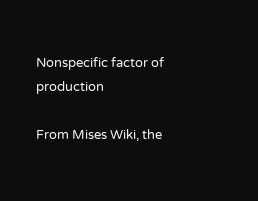Nonspecific factor of production

From Mises Wiki, the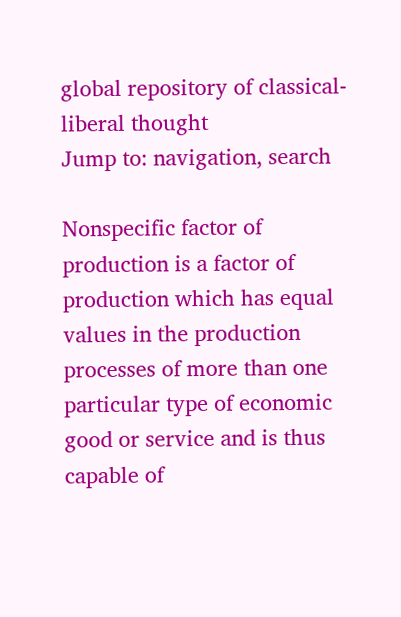global repository of classical-liberal thought
Jump to: navigation, search

Nonspecific factor of production is a factor of production which has equal values in the production processes of more than one particular type of economic good or service and is thus capable of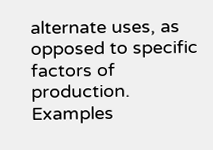alternate uses, as opposed to specific factors of production. Examples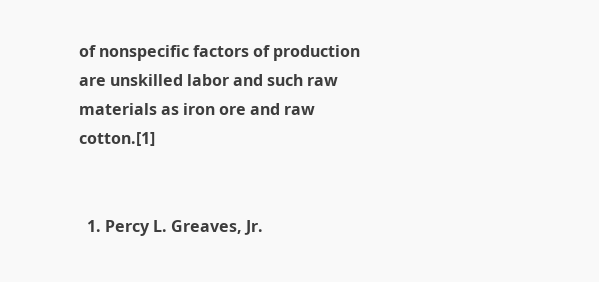of nonspecific factors of production are unskilled labor and such raw materials as iron ore and raw cotton.[1]


  1. Percy L. Greaves, Jr.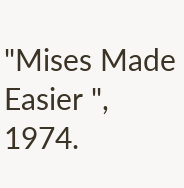"Mises Made Easier ", 1974.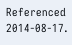Referenced 2014-08-17.